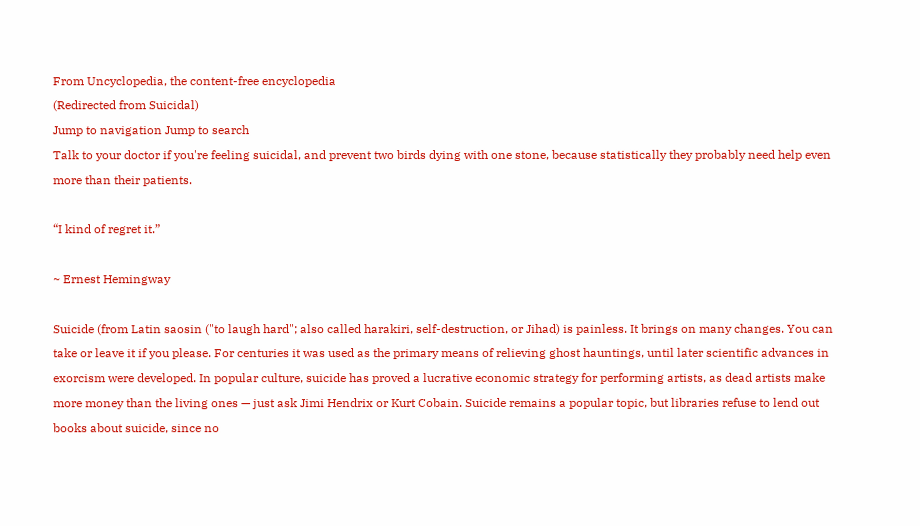From Uncyclopedia, the content-free encyclopedia
(Redirected from Suicidal)
Jump to navigation Jump to search
Talk to your doctor if you're feeling suicidal, and prevent two birds dying with one stone, because statistically they probably need help even more than their patients.

“I kind of regret it.”

~ Ernest Hemingway

Suicide (from Latin saosin ("to laugh hard"; also called harakiri, self-destruction, or Jihad) is painless. It brings on many changes. You can take or leave it if you please. For centuries it was used as the primary means of relieving ghost hauntings, until later scientific advances in exorcism were developed. In popular culture, suicide has proved a lucrative economic strategy for performing artists, as dead artists make more money than the living ones — just ask Jimi Hendrix or Kurt Cobain. Suicide remains a popular topic, but libraries refuse to lend out books about suicide, since no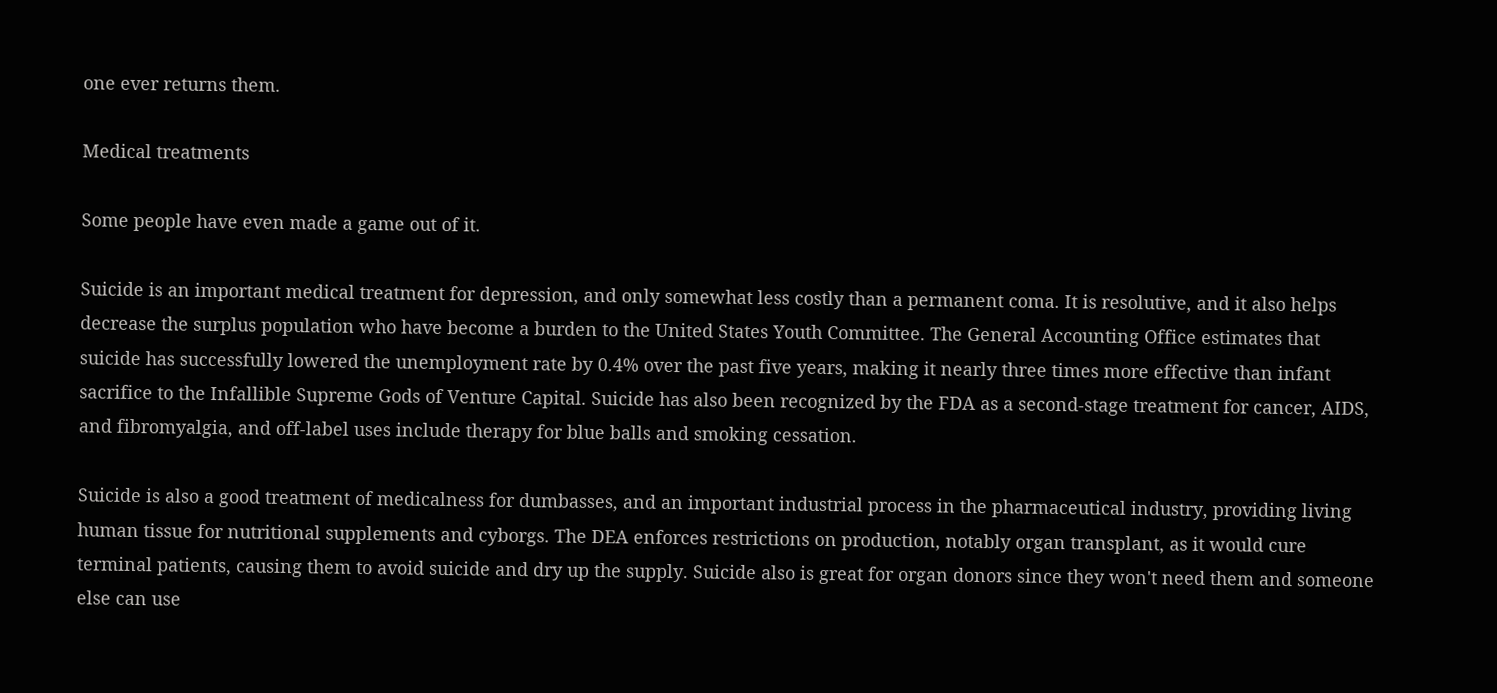one ever returns them.

Medical treatments

Some people have even made a game out of it.

Suicide is an important medical treatment for depression, and only somewhat less costly than a permanent coma. It is resolutive, and it also helps decrease the surplus population who have become a burden to the United States Youth Committee. The General Accounting Office estimates that suicide has successfully lowered the unemployment rate by 0.4% over the past five years, making it nearly three times more effective than infant sacrifice to the Infallible Supreme Gods of Venture Capital. Suicide has also been recognized by the FDA as a second-stage treatment for cancer, AIDS, and fibromyalgia, and off-label uses include therapy for blue balls and smoking cessation.

Suicide is also a good treatment of medicalness for dumbasses, and an important industrial process in the pharmaceutical industry, providing living human tissue for nutritional supplements and cyborgs. The DEA enforces restrictions on production, notably organ transplant, as it would cure terminal patients, causing them to avoid suicide and dry up the supply. Suicide also is great for organ donors since they won't need them and someone else can use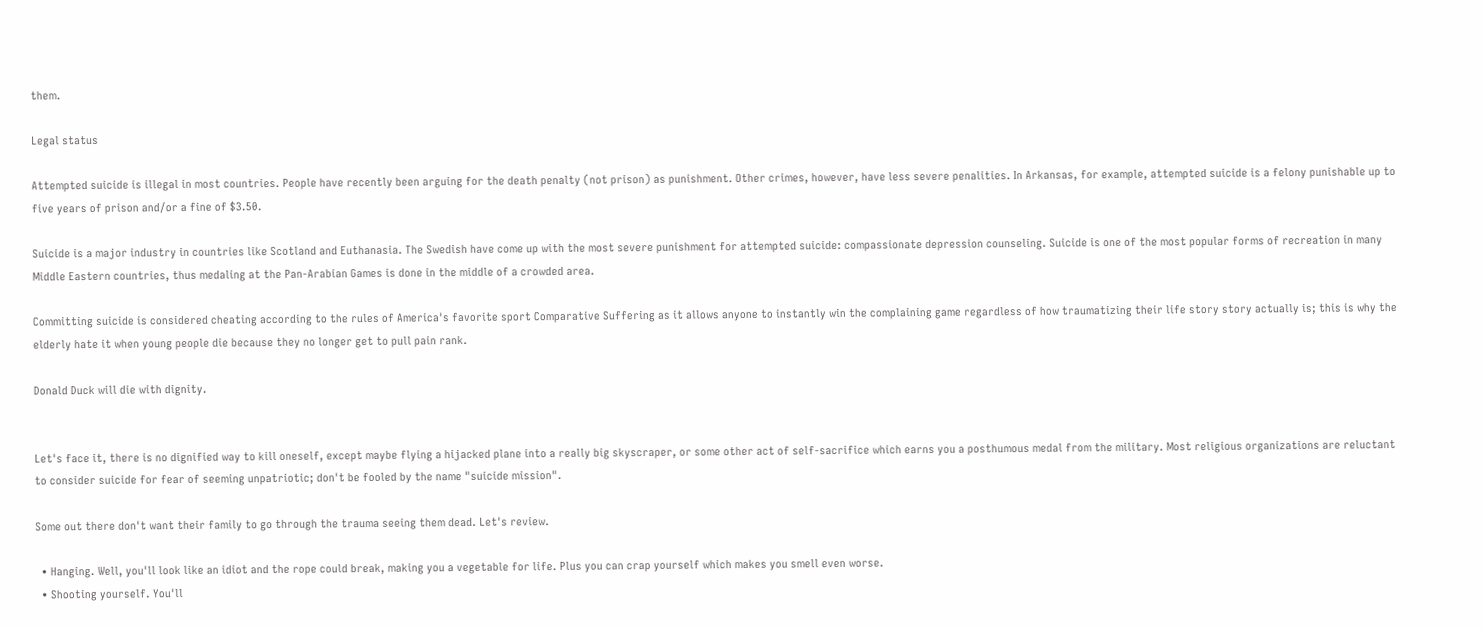them.

Legal status

Attempted suicide is illegal in most countries. People have recently been arguing for the death penalty (not prison) as punishment. Other crimes, however, have less severe penalities. In Arkansas, for example, attempted suicide is a felony punishable up to five years of prison and/or a fine of $3.50.

Suicide is a major industry in countries like Scotland and Euthanasia. The Swedish have come up with the most severe punishment for attempted suicide: compassionate depression counseling. Suicide is one of the most popular forms of recreation in many Middle Eastern countries, thus medaling at the Pan-Arabian Games is done in the middle of a crowded area.

Committing suicide is considered cheating according to the rules of America's favorite sport Comparative Suffering as it allows anyone to instantly win the complaining game regardless of how traumatizing their life story story actually is; this is why the elderly hate it when young people die because they no longer get to pull pain rank.

Donald Duck will die with dignity.


Let's face it, there is no dignified way to kill oneself, except maybe flying a hijacked plane into a really big skyscraper, or some other act of self-sacrifice which earns you a posthumous medal from the military. Most religious organizations are reluctant to consider suicide for fear of seeming unpatriotic; don't be fooled by the name "suicide mission".

Some out there don't want their family to go through the trauma seeing them dead. Let's review.

  • Hanging. Well, you'll look like an idiot and the rope could break, making you a vegetable for life. Plus you can crap yourself which makes you smell even worse.
  • Shooting yourself. You'll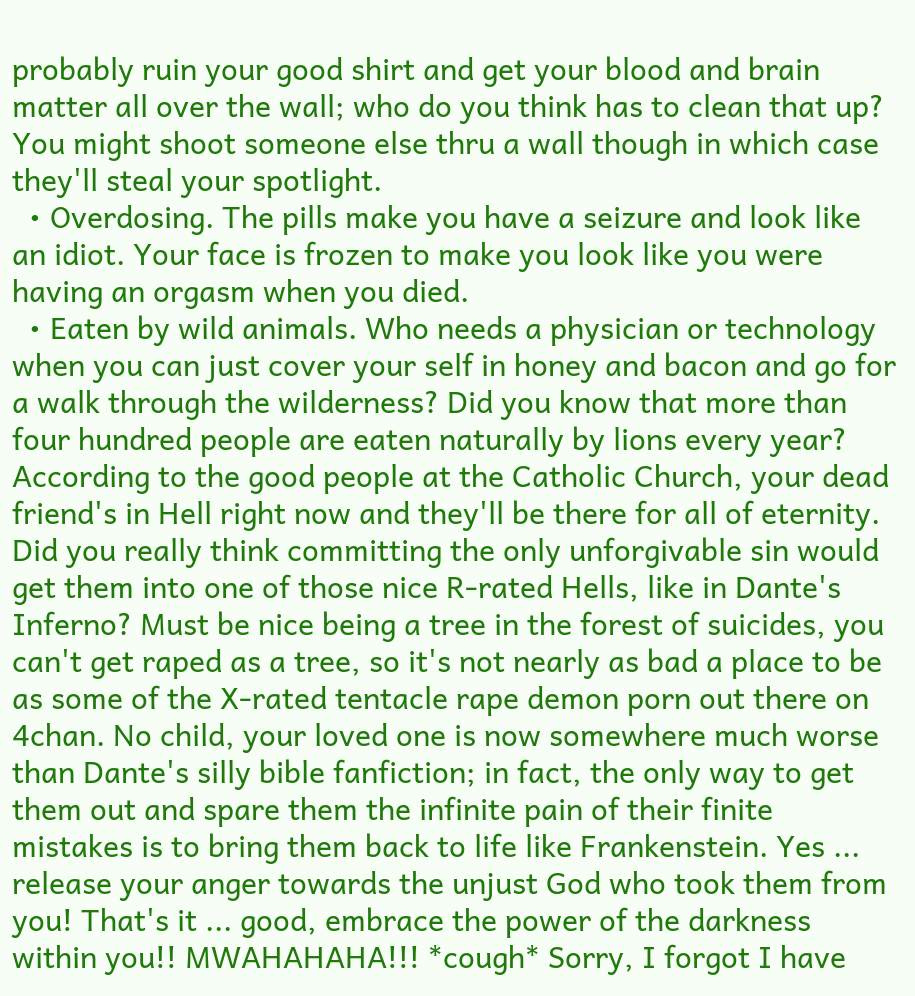probably ruin your good shirt and get your blood and brain matter all over the wall; who do you think has to clean that up? You might shoot someone else thru a wall though in which case they'll steal your spotlight.
  • Overdosing. The pills make you have a seizure and look like an idiot. Your face is frozen to make you look like you were having an orgasm when you died.
  • Eaten by wild animals. Who needs a physician or technology when you can just cover your self in honey and bacon and go for a walk through the wilderness? Did you know that more than four hundred people are eaten naturally by lions every year?
According to the good people at the Catholic Church, your dead friend's in Hell right now and they'll be there for all of eternity. Did you really think committing the only unforgivable sin would get them into one of those nice R-rated Hells, like in Dante's Inferno? Must be nice being a tree in the forest of suicides, you can't get raped as a tree, so it's not nearly as bad a place to be as some of the X-rated tentacle rape demon porn out there on 4chan. No child, your loved one is now somewhere much worse than Dante's silly bible fanfiction; in fact, the only way to get them out and spare them the infinite pain of their finite mistakes is to bring them back to life like Frankenstein. Yes ... release your anger towards the unjust God who took them from you! That's it ... good, embrace the power of the darkness within you!! MWAHAHAHA!!! *cough* Sorry, I forgot I have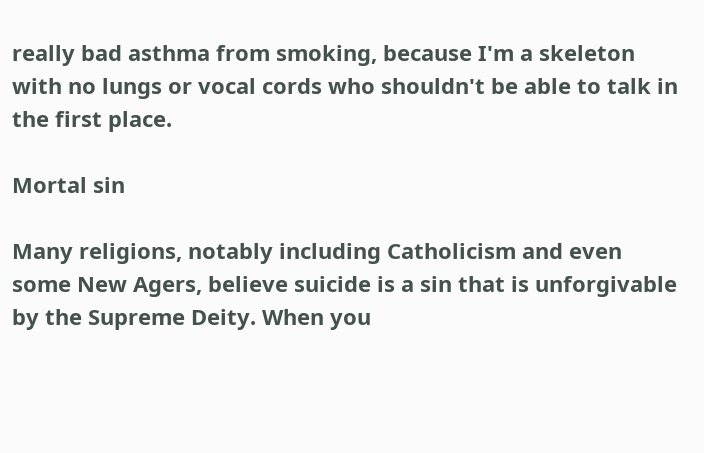really bad asthma from smoking, because I'm a skeleton with no lungs or vocal cords who shouldn't be able to talk in the first place.

Mortal sin

Many religions, notably including Catholicism and even some New Agers, believe suicide is a sin that is unforgivable by the Supreme Deity. When you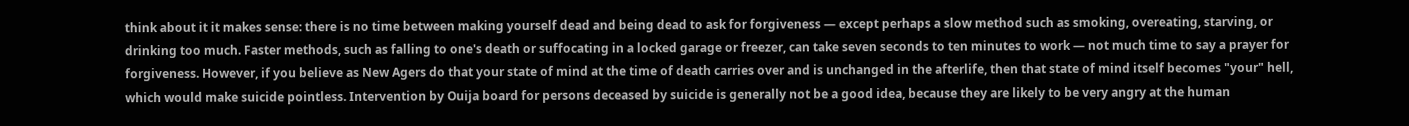think about it it makes sense: there is no time between making yourself dead and being dead to ask for forgiveness — except perhaps a slow method such as smoking, overeating, starving, or drinking too much. Faster methods, such as falling to one's death or suffocating in a locked garage or freezer, can take seven seconds to ten minutes to work — not much time to say a prayer for forgiveness. However, if you believe as New Agers do that your state of mind at the time of death carries over and is unchanged in the afterlife, then that state of mind itself becomes "your" hell, which would make suicide pointless. Intervention by Ouija board for persons deceased by suicide is generally not be a good idea, because they are likely to be very angry at the human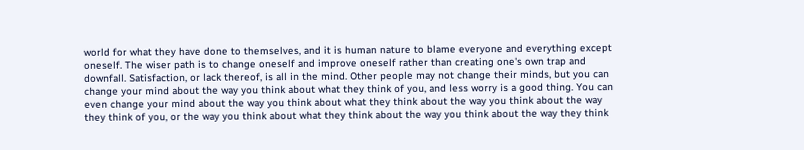world for what they have done to themselves, and it is human nature to blame everyone and everything except oneself. The wiser path is to change oneself and improve oneself rather than creating one's own trap and downfall. Satisfaction, or lack thereof, is all in the mind. Other people may not change their minds, but you can change your mind about the way you think about what they think of you, and less worry is a good thing. You can even change your mind about the way you think about what they think about the way you think about the way they think of you, or the way you think about what they think about the way you think about the way they think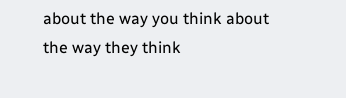about the way you think about the way they think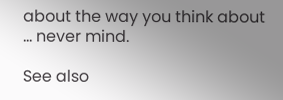about the way you think about ... never mind.

See also